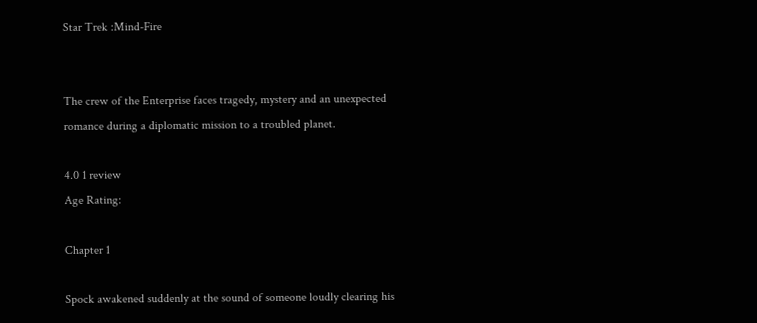Star Trek :Mind-Fire


The crew of the Enterprise faces tragedy, mystery and an unexpected romance during a diplomatic mission to a troubled planet.

4.0 1 review
Age Rating:

Chapter 1

Spock awakened suddenly at the sound of someone loudly clearing his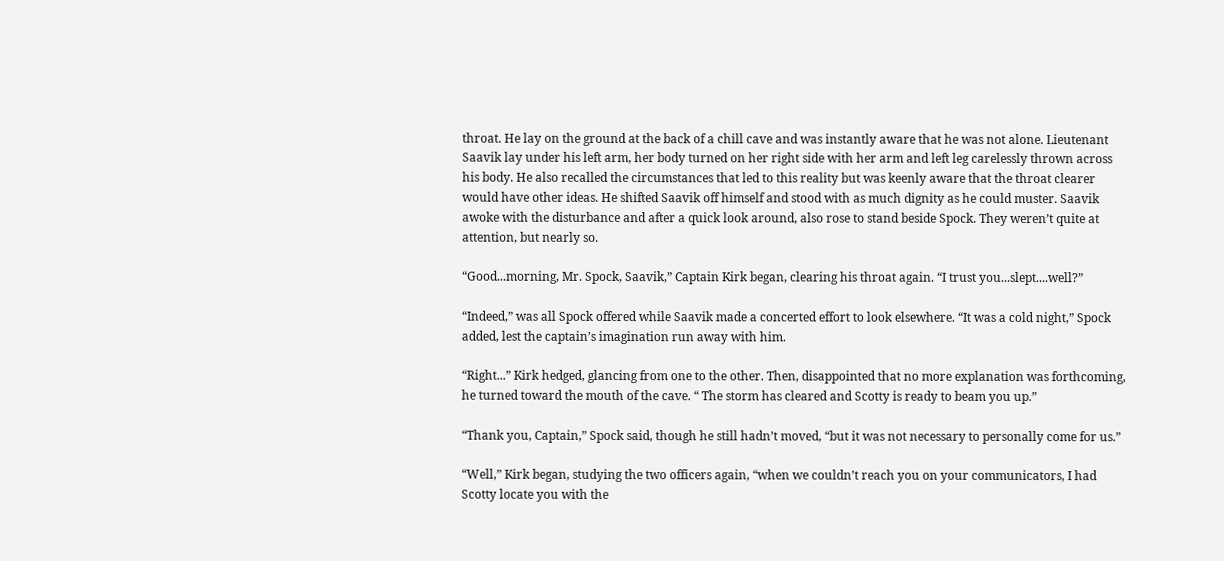throat. He lay on the ground at the back of a chill cave and was instantly aware that he was not alone. Lieutenant Saavik lay under his left arm, her body turned on her right side with her arm and left leg carelessly thrown across his body. He also recalled the circumstances that led to this reality but was keenly aware that the throat clearer would have other ideas. He shifted Saavik off himself and stood with as much dignity as he could muster. Saavik awoke with the disturbance and after a quick look around, also rose to stand beside Spock. They weren’t quite at attention, but nearly so.

“Good...morning, Mr. Spock, Saavik,” Captain Kirk began, clearing his throat again. “I trust you...slept....well?”

“Indeed,” was all Spock offered while Saavik made a concerted effort to look elsewhere. “It was a cold night,” Spock added, lest the captain’s imagination run away with him.

“Right...” Kirk hedged, glancing from one to the other. Then, disappointed that no more explanation was forthcoming, he turned toward the mouth of the cave. “ The storm has cleared and Scotty is ready to beam you up.”

“Thank you, Captain,” Spock said, though he still hadn’t moved, “but it was not necessary to personally come for us.”

“Well,” Kirk began, studying the two officers again, “when we couldn’t reach you on your communicators, I had Scotty locate you with the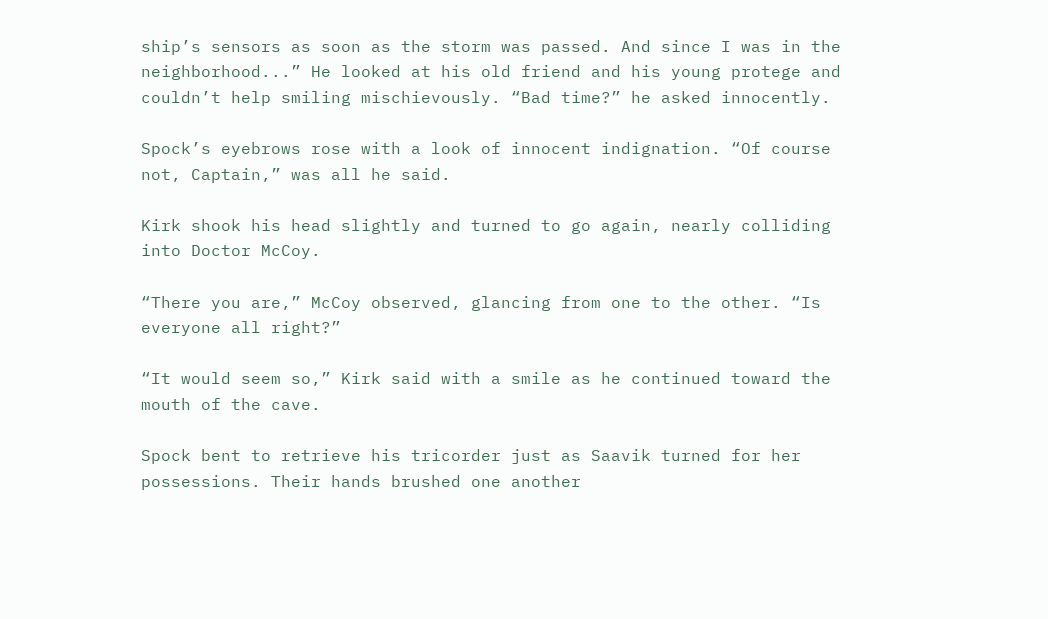ship’s sensors as soon as the storm was passed. And since I was in the neighborhood...” He looked at his old friend and his young protege and couldn’t help smiling mischievously. “Bad time?” he asked innocently.

Spock’s eyebrows rose with a look of innocent indignation. “Of course not, Captain,” was all he said.

Kirk shook his head slightly and turned to go again, nearly colliding into Doctor McCoy.

“There you are,” McCoy observed, glancing from one to the other. “Is everyone all right?”

“It would seem so,” Kirk said with a smile as he continued toward the mouth of the cave.

Spock bent to retrieve his tricorder just as Saavik turned for her possessions. Their hands brushed one another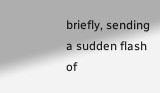briefly, sending a sudden flash of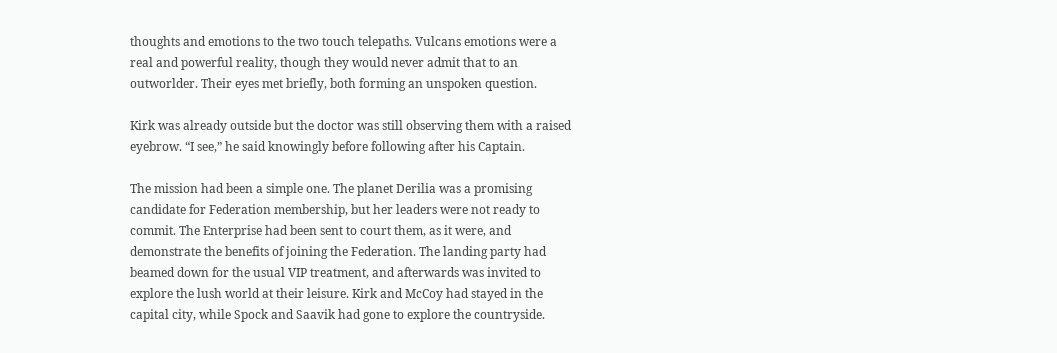thoughts and emotions to the two touch telepaths. Vulcans emotions were a real and powerful reality, though they would never admit that to an outworlder. Their eyes met briefly, both forming an unspoken question.

Kirk was already outside but the doctor was still observing them with a raised eyebrow. “I see,” he said knowingly before following after his Captain.

The mission had been a simple one. The planet Derilia was a promising candidate for Federation membership, but her leaders were not ready to commit. The Enterprise had been sent to court them, as it were, and demonstrate the benefits of joining the Federation. The landing party had beamed down for the usual VIP treatment, and afterwards was invited to explore the lush world at their leisure. Kirk and McCoy had stayed in the capital city, while Spock and Saavik had gone to explore the countryside.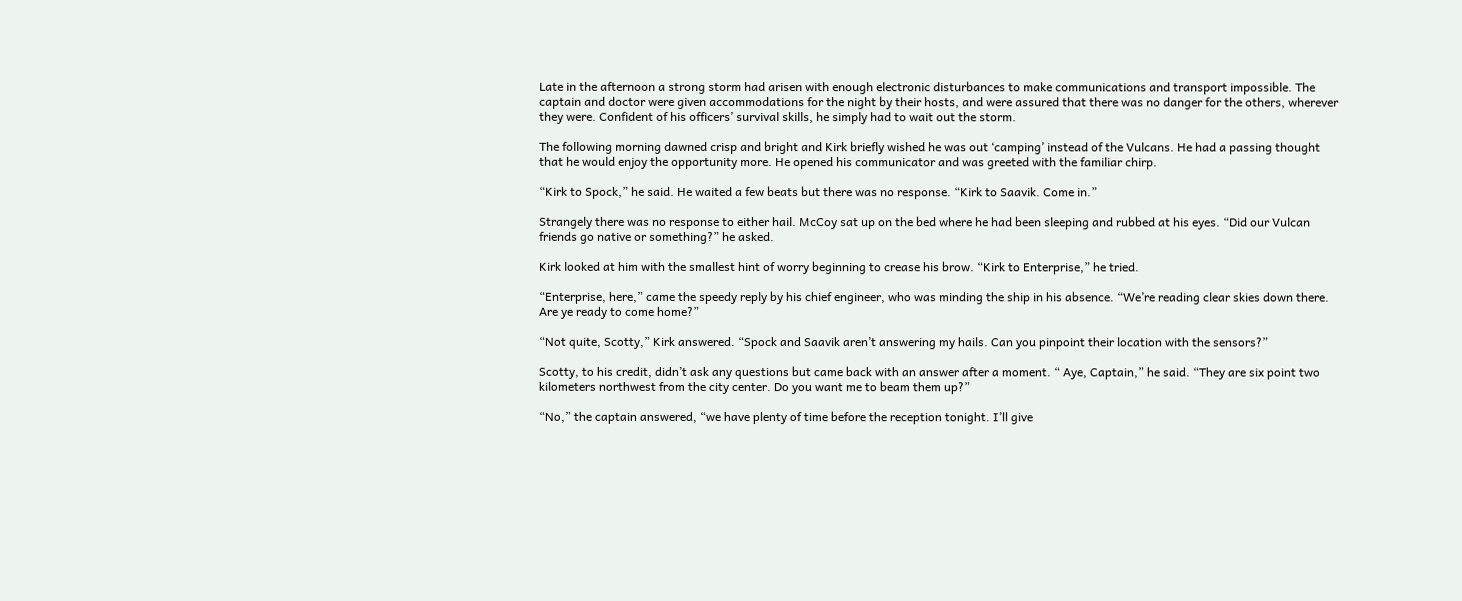Late in the afternoon a strong storm had arisen with enough electronic disturbances to make communications and transport impossible. The captain and doctor were given accommodations for the night by their hosts, and were assured that there was no danger for the others, wherever they were. Confident of his officers’ survival skills, he simply had to wait out the storm.

The following morning dawned crisp and bright and Kirk briefly wished he was out ‘camping’ instead of the Vulcans. He had a passing thought that he would enjoy the opportunity more. He opened his communicator and was greeted with the familiar chirp.

“Kirk to Spock,” he said. He waited a few beats but there was no response. “Kirk to Saavik. Come in.”

Strangely there was no response to either hail. McCoy sat up on the bed where he had been sleeping and rubbed at his eyes. “Did our Vulcan friends go native or something?” he asked.

Kirk looked at him with the smallest hint of worry beginning to crease his brow. “Kirk to Enterprise,” he tried.

“Enterprise, here,” came the speedy reply by his chief engineer, who was minding the ship in his absence. “We’re reading clear skies down there. Are ye ready to come home?”

“Not quite, Scotty,” Kirk answered. “Spock and Saavik aren’t answering my hails. Can you pinpoint their location with the sensors?”

Scotty, to his credit, didn’t ask any questions but came back with an answer after a moment. “ Aye, Captain,” he said. “They are six point two kilometers northwest from the city center. Do you want me to beam them up?”

“No,” the captain answered, “we have plenty of time before the reception tonight. I’ll give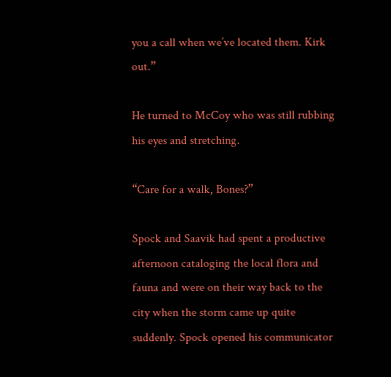you a call when we’ve located them. Kirk out.”

He turned to McCoy who was still rubbing his eyes and stretching.

“Care for a walk, Bones?”

Spock and Saavik had spent a productive afternoon cataloging the local flora and fauna and were on their way back to the city when the storm came up quite suddenly. Spock opened his communicator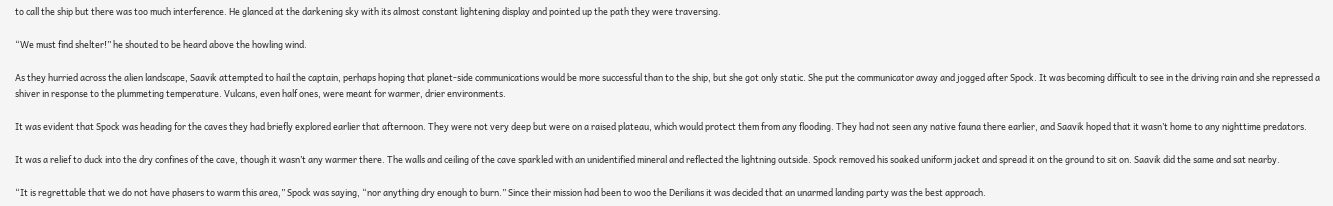to call the ship but there was too much interference. He glanced at the darkening sky with its almost constant lightening display and pointed up the path they were traversing.

“We must find shelter!” he shouted to be heard above the howling wind.

As they hurried across the alien landscape, Saavik attempted to hail the captain, perhaps hoping that planet-side communications would be more successful than to the ship, but she got only static. She put the communicator away and jogged after Spock. It was becoming difficult to see in the driving rain and she repressed a shiver in response to the plummeting temperature. Vulcans, even half ones, were meant for warmer, drier environments.

It was evident that Spock was heading for the caves they had briefly explored earlier that afternoon. They were not very deep but were on a raised plateau, which would protect them from any flooding. They had not seen any native fauna there earlier, and Saavik hoped that it wasn’t home to any nighttime predators.

It was a relief to duck into the dry confines of the cave, though it wasn’t any warmer there. The walls and ceiling of the cave sparkled with an unidentified mineral and reflected the lightning outside. Spock removed his soaked uniform jacket and spread it on the ground to sit on. Saavik did the same and sat nearby.

“It is regrettable that we do not have phasers to warm this area,” Spock was saying, “nor anything dry enough to burn.” Since their mission had been to woo the Derilians it was decided that an unarmed landing party was the best approach.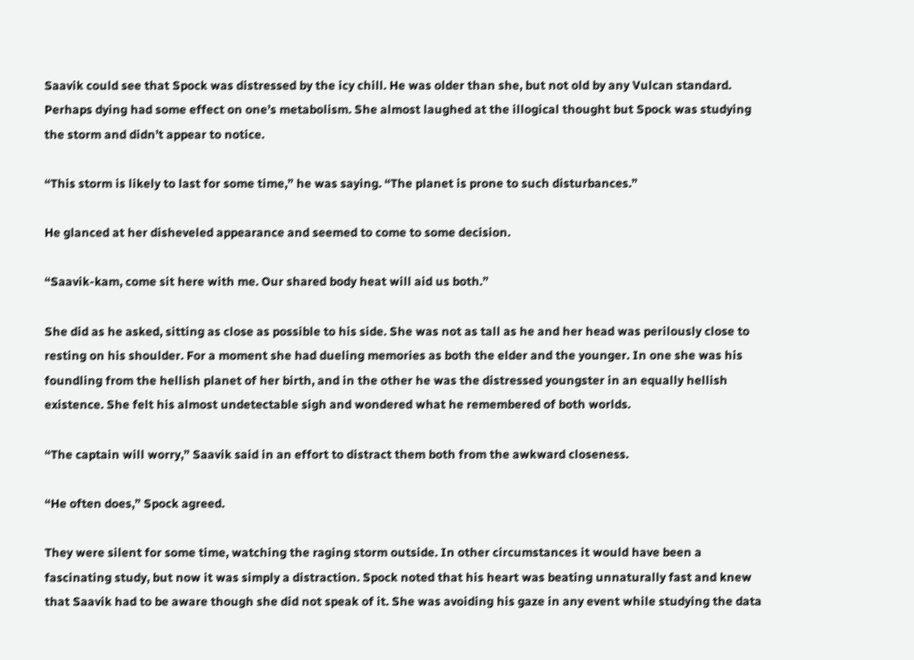Saavik could see that Spock was distressed by the icy chill. He was older than she, but not old by any Vulcan standard. Perhaps dying had some effect on one’s metabolism. She almost laughed at the illogical thought but Spock was studying the storm and didn’t appear to notice.

“This storm is likely to last for some time,” he was saying. “The planet is prone to such disturbances.”

He glanced at her disheveled appearance and seemed to come to some decision.

“Saavik-kam, come sit here with me. Our shared body heat will aid us both.”

She did as he asked, sitting as close as possible to his side. She was not as tall as he and her head was perilously close to resting on his shoulder. For a moment she had dueling memories as both the elder and the younger. In one she was his foundling from the hellish planet of her birth, and in the other he was the distressed youngster in an equally hellish existence. She felt his almost undetectable sigh and wondered what he remembered of both worlds.

“The captain will worry,” Saavik said in an effort to distract them both from the awkward closeness.

“He often does,” Spock agreed.

They were silent for some time, watching the raging storm outside. In other circumstances it would have been a fascinating study, but now it was simply a distraction. Spock noted that his heart was beating unnaturally fast and knew that Saavik had to be aware though she did not speak of it. She was avoiding his gaze in any event while studying the data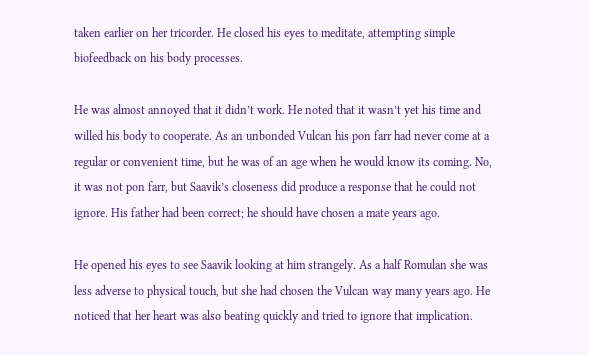taken earlier on her tricorder. He closed his eyes to meditate, attempting simple biofeedback on his body processes.

He was almost annoyed that it didn’t work. He noted that it wasn’t yet his time and willed his body to cooperate. As an unbonded Vulcan his pon farr had never come at a regular or convenient time, but he was of an age when he would know its coming. No, it was not pon farr, but Saavik’s closeness did produce a response that he could not ignore. His father had been correct; he should have chosen a mate years ago.

He opened his eyes to see Saavik looking at him strangely. As a half Romulan she was less adverse to physical touch, but she had chosen the Vulcan way many years ago. He noticed that her heart was also beating quickly and tried to ignore that implication.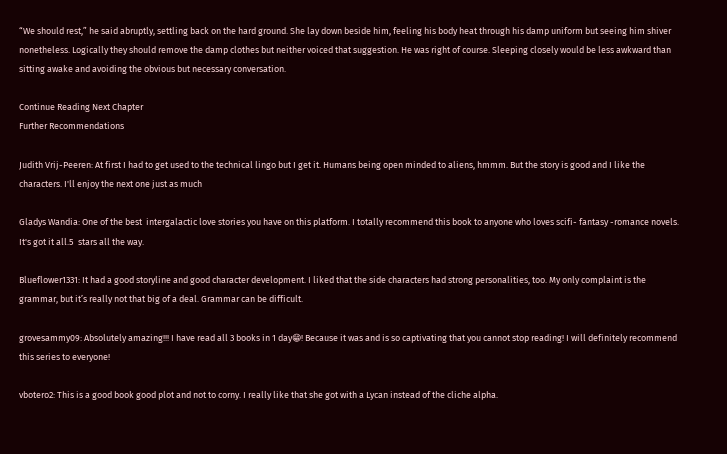“We should rest,” he said abruptly, settling back on the hard ground. She lay down beside him, feeling his body heat through his damp uniform but seeing him shiver nonetheless. Logically they should remove the damp clothes but neither voiced that suggestion. He was right of course. Sleeping closely would be less awkward than sitting awake and avoiding the obvious but necessary conversation.

Continue Reading Next Chapter
Further Recommendations

Judith Vrij-Peeren: At first I had to get used to the technical lingo but I get it. Humans being open minded to aliens, hmmm. But the story is good and I like the characters. I'll enjoy the next one just as much

Gladys Wandia: One of the best  intergalactic love stories you have on this platform. I totally recommend this book to anyone who loves scifi- fantasy -romance novels. It's got it all.5  stars all the way.

Blueflower1331: It had a good storyline and good character development. I liked that the side characters had strong personalities, too. My only complaint is the grammar, but it’s really not that big of a deal. Grammar can be difficult.

grovesammy09: Absolutely amazing!!! I have read all 3 books in 1 day😁! Because it was and is so captivating that you cannot stop reading! I will definitely recommend this series to everyone!

vbotero2: This is a good book good plot and not to corny. I really like that she got with a Lycan instead of the cliche alpha.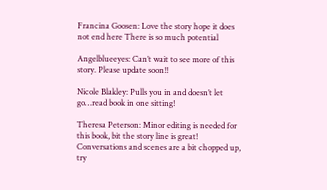Francina Goosen: Love the story hope it does not end here There is so much potential

Angelblueeyes: Can’t wait to see more of this story. Please update soon!!

Nicole Blakley: Pulls you in and doesn’t let go…read book in one sitting!

Theresa Peterson: Minor editing is needed for this book, bit the story line is great! Conversations and scenes are a bit chopped up, try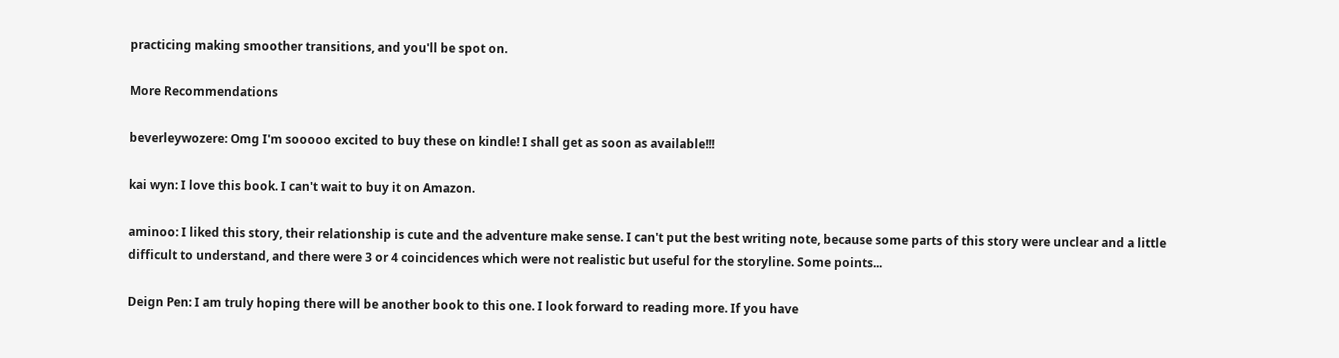practicing making smoother transitions, and you'll be spot on.

More Recommendations

beverleywozere: Omg I'm sooooo excited to buy these on kindle! I shall get as soon as available!!!

kai wyn: I love this book. I can't wait to buy it on Amazon.

aminoo: I liked this story, their relationship is cute and the adventure make sense. I can't put the best writing note, because some parts of this story were unclear and a little difficult to understand, and there were 3 or 4 coincidences which were not realistic but useful for the storyline. Some points...

Deign Pen: I am truly hoping there will be another book to this one. I look forward to reading more. If you have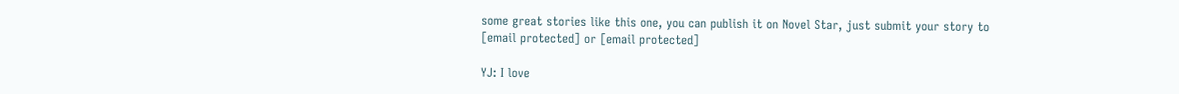some great stories like this one, you can publish it on Novel Star, just submit your story to [email protected] or [email protected]

YJ: I love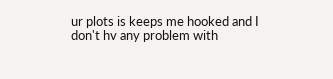ur plots is keeps me hooked and I don't hv any problem with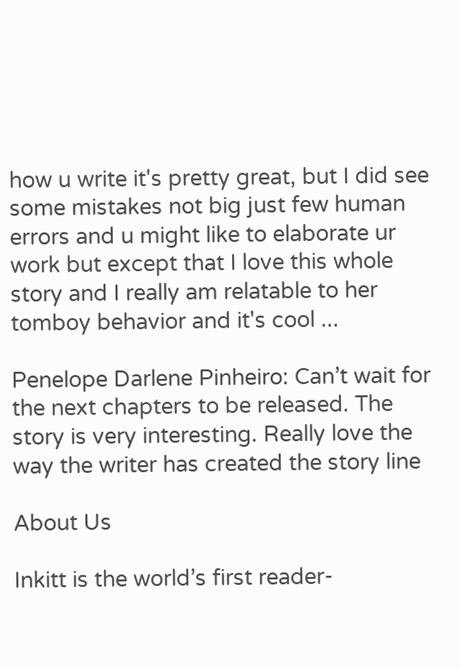how u write it's pretty great, but I did see some mistakes not big just few human errors and u might like to elaborate ur work but except that I love this whole story and I really am relatable to her tomboy behavior and it's cool ...

Penelope Darlene Pinheiro: Can’t wait for the next chapters to be released. The story is very interesting. Really love the way the writer has created the story line

About Us

Inkitt is the world’s first reader-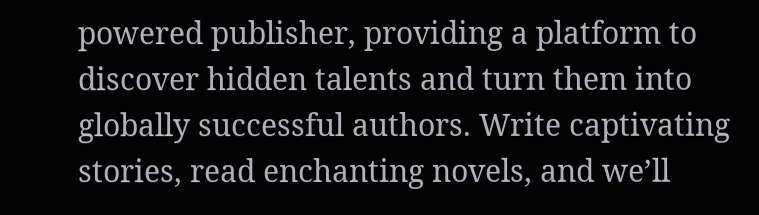powered publisher, providing a platform to discover hidden talents and turn them into globally successful authors. Write captivating stories, read enchanting novels, and we’ll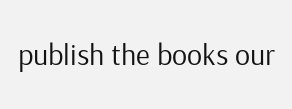publish the books our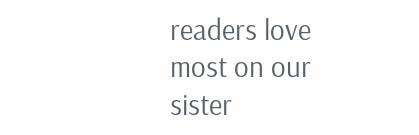readers love most on our sister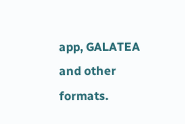app, GALATEA and other formats.